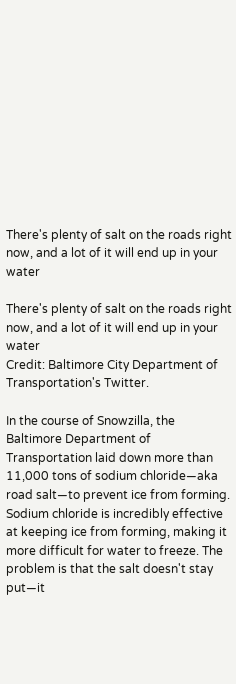There's plenty of salt on the roads right now, and a lot of it will end up in your water

There's plenty of salt on the roads right now, and a lot of it will end up in your water
Credit: Baltimore City Department of Transportation's Twitter.

In the course of Snowzilla, the Baltimore Department of Transportation laid down more than 11,000 tons of sodium chloride—aka road salt—to prevent ice from forming. Sodium chloride is incredibly effective at keeping ice from forming, making it more difficult for water to freeze. The problem is that the salt doesn't stay put—it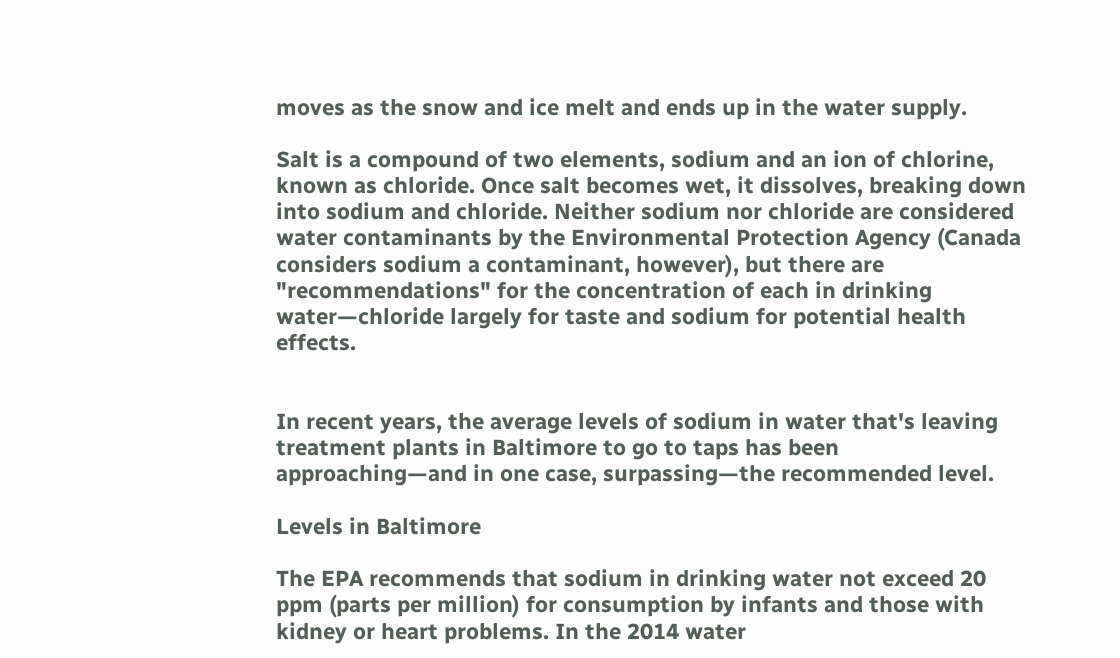moves as the snow and ice melt and ends up in the water supply.

Salt is a compound of two elements, sodium and an ion of chlorine, known as chloride. Once salt becomes wet, it dissolves, breaking down into sodium and chloride. Neither sodium nor chloride are considered water contaminants by the Environmental Protection Agency (Canada considers sodium a contaminant, however), but there are "recommendations" for the concentration of each in drinking water—chloride largely for taste and sodium for potential health effects.


In recent years, the average levels of sodium in water that's leaving treatment plants in Baltimore to go to taps has been approaching—and in one case, surpassing—the recommended level.

Levels in Baltimore

The EPA recommends that sodium in drinking water not exceed 20 ppm (parts per million) for consumption by infants and those with kidney or heart problems. In the 2014 water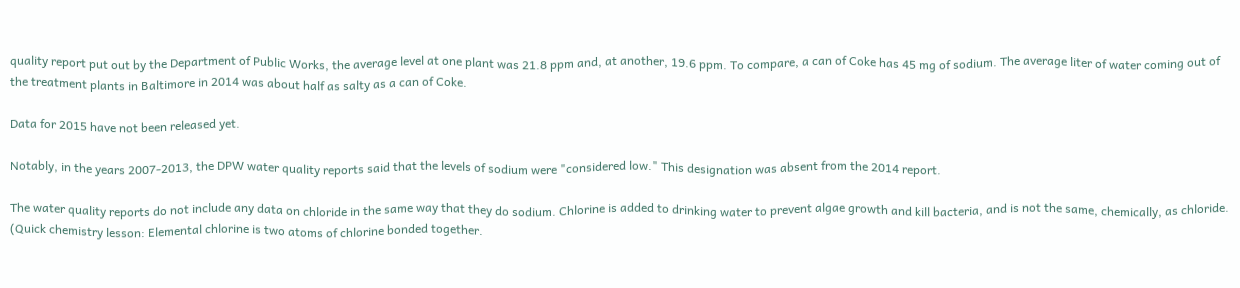quality report put out by the Department of Public Works, the average level at one plant was 21.8 ppm and, at another, 19.6 ppm. To compare, a can of Coke has 45 mg of sodium. The average liter of water coming out of the treatment plants in Baltimore in 2014 was about half as salty as a can of Coke.

Data for 2015 have not been released yet.

Notably, in the years 2007-2013, the DPW water quality reports said that the levels of sodium were "considered low." This designation was absent from the 2014 report.

The water quality reports do not include any data on chloride in the same way that they do sodium. Chlorine is added to drinking water to prevent algae growth and kill bacteria, and is not the same, chemically, as chloride. (Quick chemistry lesson: Elemental chlorine is two atoms of chlorine bonded together.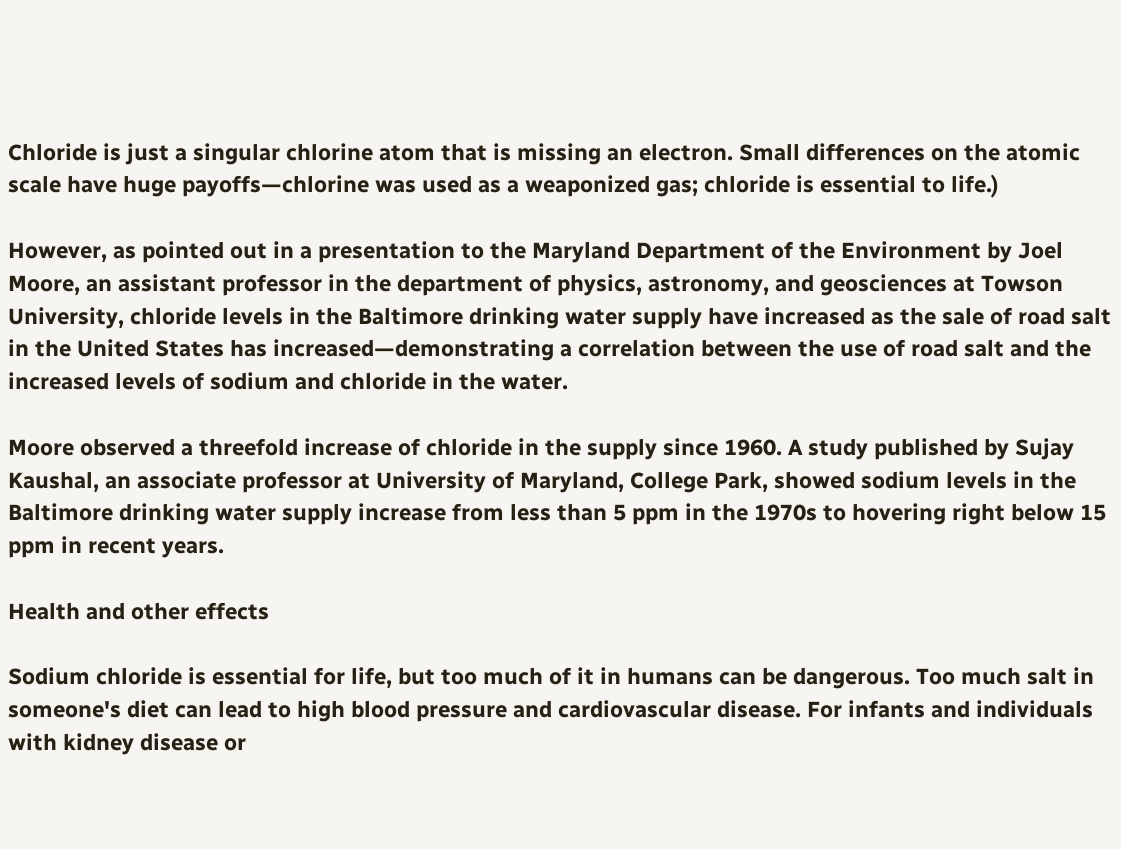Chloride is just a singular chlorine atom that is missing an electron. Small differences on the atomic scale have huge payoffs—chlorine was used as a weaponized gas; chloride is essential to life.)

However, as pointed out in a presentation to the Maryland Department of the Environment by Joel Moore, an assistant professor in the department of physics, astronomy, and geosciences at Towson University, chloride levels in the Baltimore drinking water supply have increased as the sale of road salt in the United States has increased—demonstrating a correlation between the use of road salt and the increased levels of sodium and chloride in the water.

Moore observed a threefold increase of chloride in the supply since 1960. A study published by Sujay Kaushal, an associate professor at University of Maryland, College Park, showed sodium levels in the Baltimore drinking water supply increase from less than 5 ppm in the 1970s to hovering right below 15 ppm in recent years.

Health and other effects

Sodium chloride is essential for life, but too much of it in humans can be dangerous. Too much salt in someone's diet can lead to high blood pressure and cardiovascular disease. For infants and individuals with kidney disease or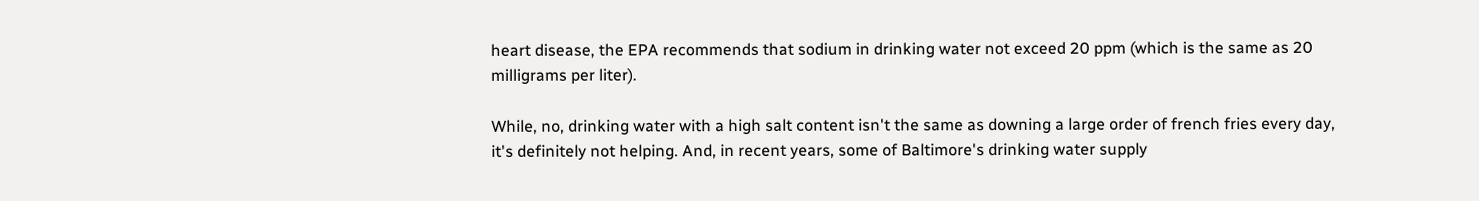heart disease, the EPA recommends that sodium in drinking water not exceed 20 ppm (which is the same as 20 milligrams per liter).

While, no, drinking water with a high salt content isn't the same as downing a large order of french fries every day, it's definitely not helping. And, in recent years, some of Baltimore's drinking water supply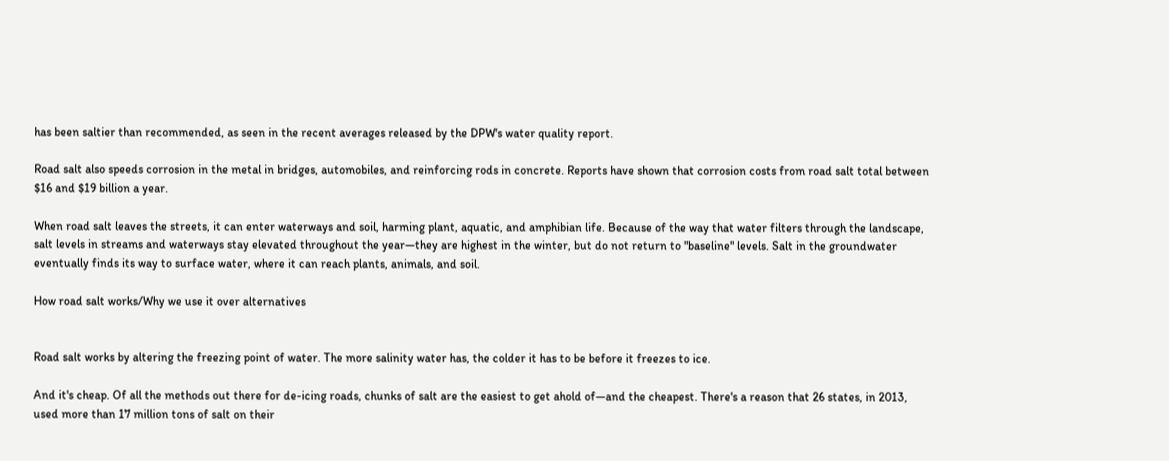has been saltier than recommended, as seen in the recent averages released by the DPW's water quality report.

Road salt also speeds corrosion in the metal in bridges, automobiles, and reinforcing rods in concrete. Reports have shown that corrosion costs from road salt total between $16 and $19 billion a year.

When road salt leaves the streets, it can enter waterways and soil, harming plant, aquatic, and amphibian life. Because of the way that water filters through the landscape, salt levels in streams and waterways stay elevated throughout the year—they are highest in the winter, but do not return to "baseline" levels. Salt in the groundwater eventually finds its way to surface water, where it can reach plants, animals, and soil.

How road salt works/Why we use it over alternatives


Road salt works by altering the freezing point of water. The more salinity water has, the colder it has to be before it freezes to ice.

And it's cheap. Of all the methods out there for de-icing roads, chunks of salt are the easiest to get ahold of—and the cheapest. There's a reason that 26 states, in 2013, used more than 17 million tons of salt on their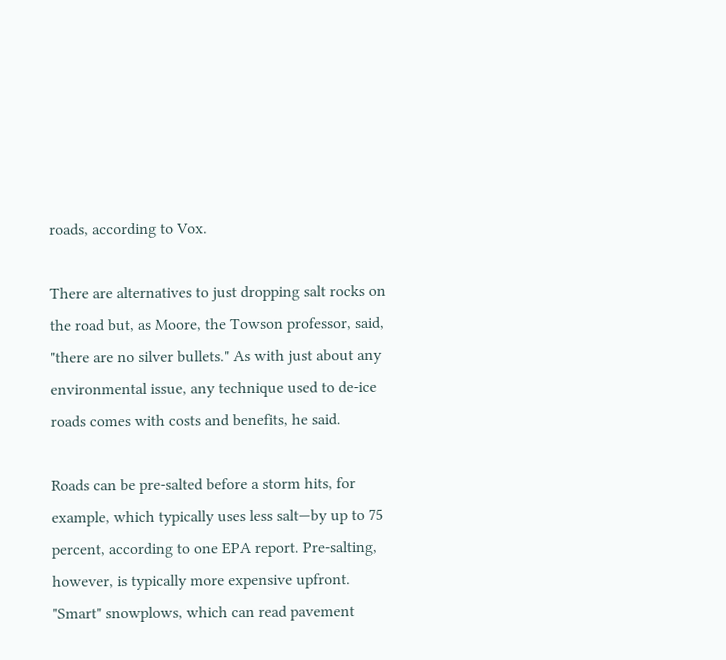roads, according to Vox.

There are alternatives to just dropping salt rocks on the road but, as Moore, the Towson professor, said, "there are no silver bullets." As with just about any environmental issue, any technique used to de-ice roads comes with costs and benefits, he said.

Roads can be pre-salted before a storm hits, for example, which typically uses less salt—by up to 75 percent, according to one EPA report. Pre-salting, however, is typically more expensive upfront. "Smart" snowplows, which can read pavement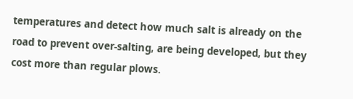temperatures and detect how much salt is already on the road to prevent over-salting, are being developed, but they cost more than regular plows.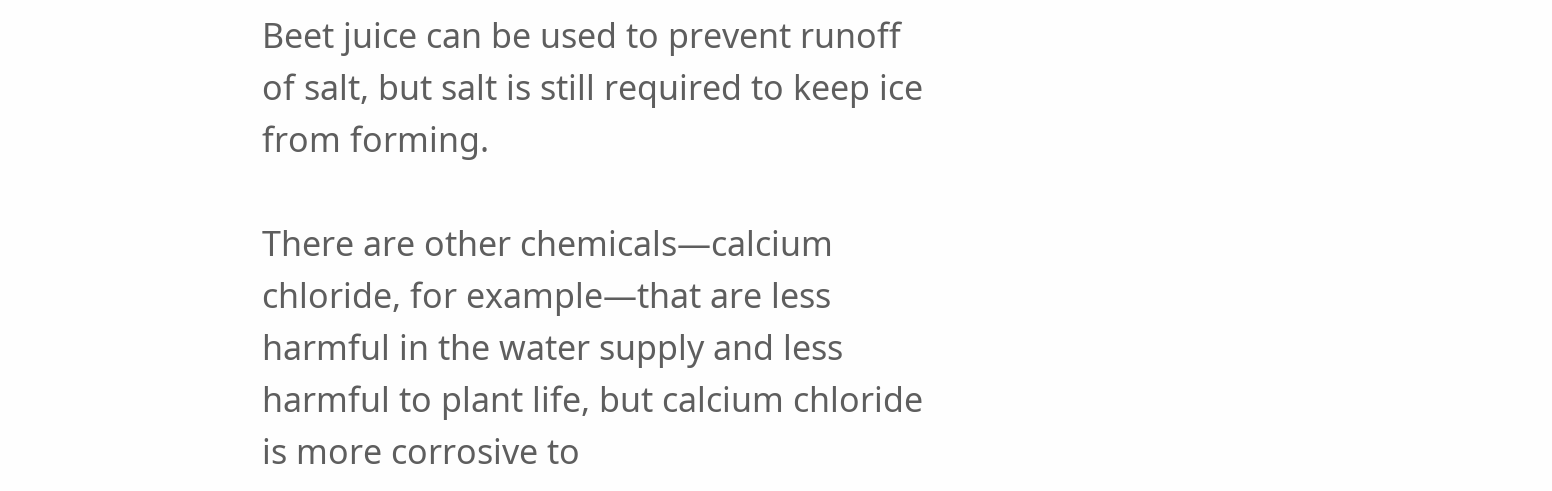Beet juice can be used to prevent runoff of salt, but salt is still required to keep ice from forming.

There are other chemicals—calcium chloride, for example—that are less harmful in the water supply and less harmful to plant life, but calcium chloride is more corrosive to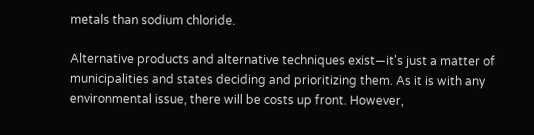metals than sodium chloride.

Alternative products and alternative techniques exist—it's just a matter of municipalities and states deciding and prioritizing them. As it is with any environmental issue, there will be costs up front. However,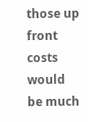those up front costs would be much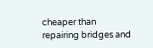cheaper than repairing bridges and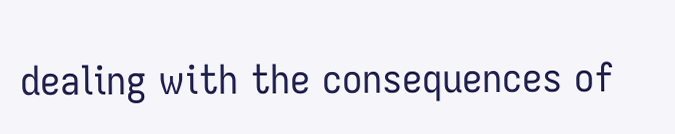dealing with the consequences of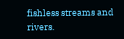fishless streams and rivers.